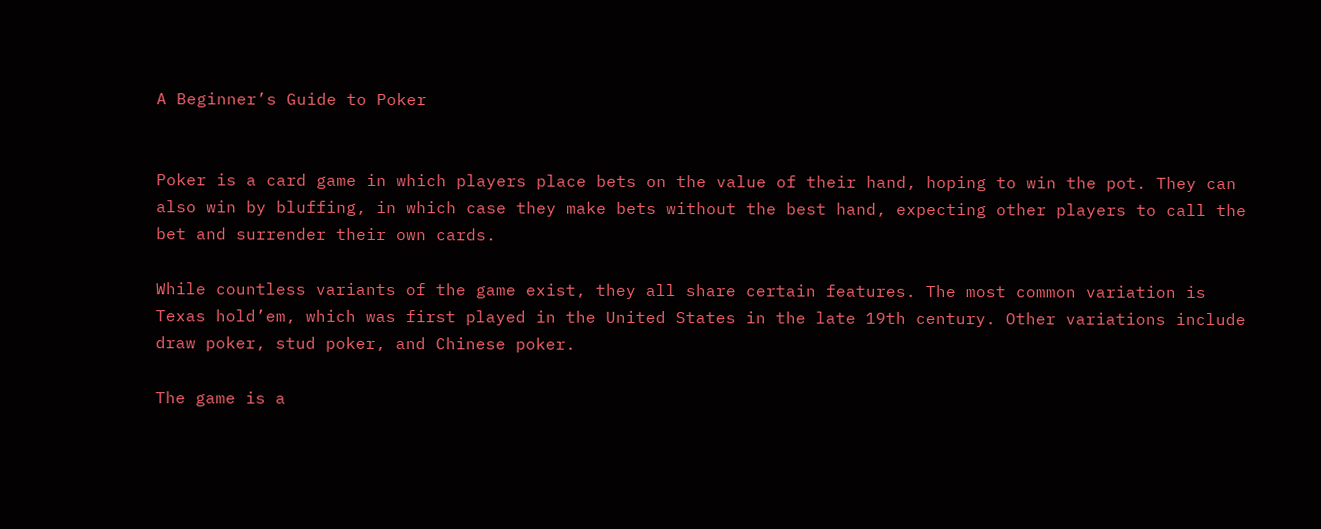A Beginner’s Guide to Poker


Poker is a card game in which players place bets on the value of their hand, hoping to win the pot. They can also win by bluffing, in which case they make bets without the best hand, expecting other players to call the bet and surrender their own cards.

While countless variants of the game exist, they all share certain features. The most common variation is Texas hold’em, which was first played in the United States in the late 19th century. Other variations include draw poker, stud poker, and Chinese poker.

The game is a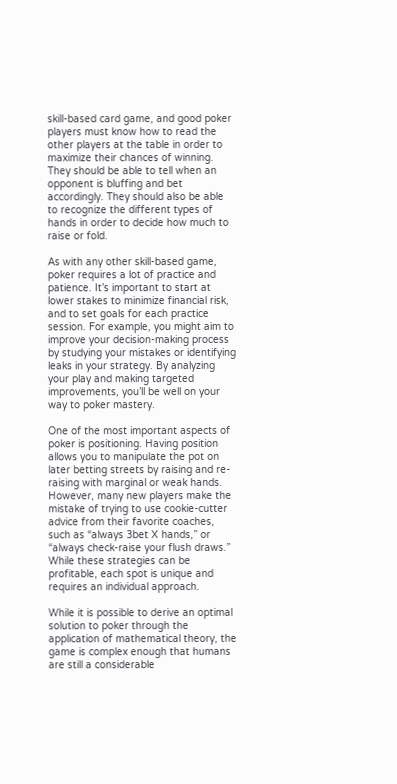skill-based card game, and good poker players must know how to read the other players at the table in order to maximize their chances of winning. They should be able to tell when an opponent is bluffing and bet accordingly. They should also be able to recognize the different types of hands in order to decide how much to raise or fold.

As with any other skill-based game, poker requires a lot of practice and patience. It’s important to start at lower stakes to minimize financial risk, and to set goals for each practice session. For example, you might aim to improve your decision-making process by studying your mistakes or identifying leaks in your strategy. By analyzing your play and making targeted improvements, you’ll be well on your way to poker mastery.

One of the most important aspects of poker is positioning. Having position allows you to manipulate the pot on later betting streets by raising and re-raising with marginal or weak hands. However, many new players make the mistake of trying to use cookie-cutter advice from their favorite coaches, such as “always 3bet X hands,” or “always check-raise your flush draws.” While these strategies can be profitable, each spot is unique and requires an individual approach.

While it is possible to derive an optimal solution to poker through the application of mathematical theory, the game is complex enough that humans are still a considerable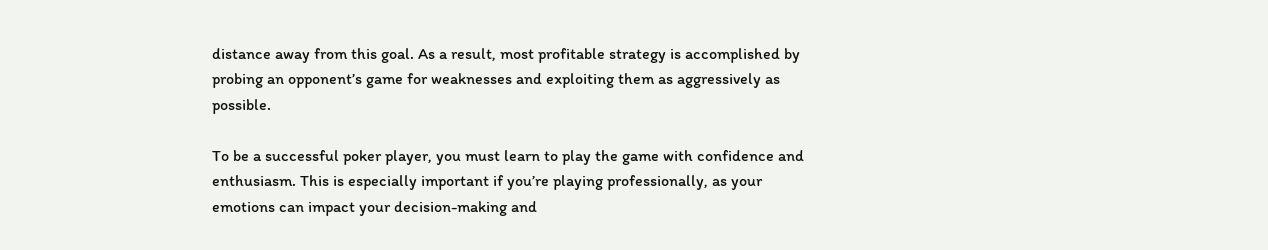distance away from this goal. As a result, most profitable strategy is accomplished by probing an opponent’s game for weaknesses and exploiting them as aggressively as possible.

To be a successful poker player, you must learn to play the game with confidence and enthusiasm. This is especially important if you’re playing professionally, as your emotions can impact your decision-making and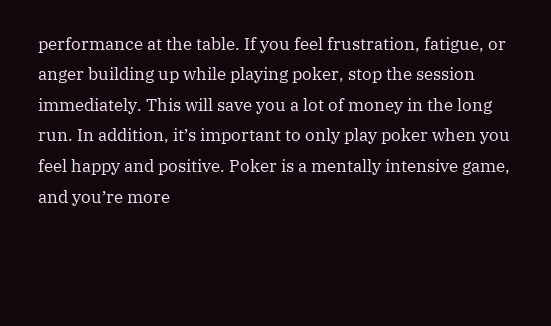performance at the table. If you feel frustration, fatigue, or anger building up while playing poker, stop the session immediately. This will save you a lot of money in the long run. In addition, it’s important to only play poker when you feel happy and positive. Poker is a mentally intensive game, and you’re more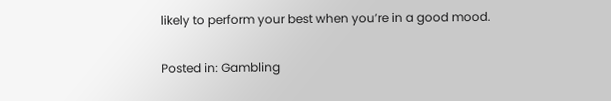likely to perform your best when you’re in a good mood.

Posted in: Gambling